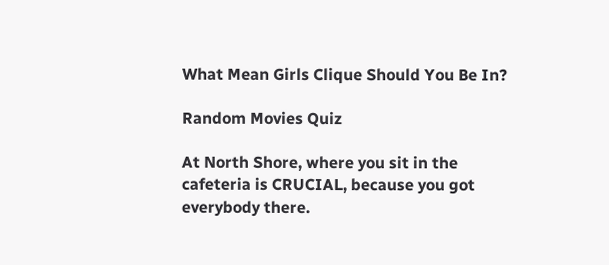What Mean Girls Clique Should You Be In?

Random Movies Quiz

At North Shore, where you sit in the cafeteria is CRUCIAL, because you got everybody there.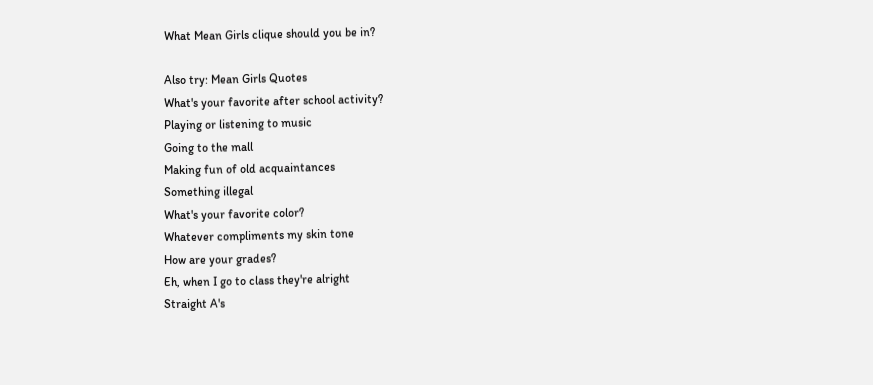What Mean Girls clique should you be in?

Also try: Mean Girls Quotes
What's your favorite after school activity?
Playing or listening to music
Going to the mall
Making fun of old acquaintances
Something illegal
What's your favorite color?
Whatever compliments my skin tone
How are your grades?
Eh, when I go to class they're alright
Straight A's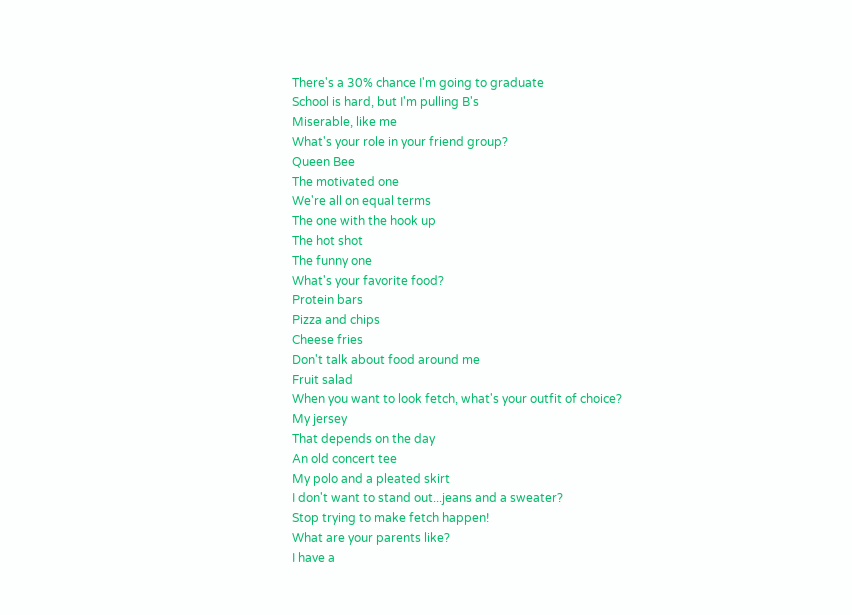There's a 30% chance I'm going to graduate
School is hard, but I'm pulling B's
Miserable, like me
What's your role in your friend group?
Queen Bee
The motivated one
We're all on equal terms
The one with the hook up
The hot shot
The funny one
What's your favorite food?
Protein bars
Pizza and chips
Cheese fries
Don't talk about food around me
Fruit salad
When you want to look fetch, what's your outfit of choice?
My jersey
That depends on the day
An old concert tee
My polo and a pleated skirt
I don't want to stand out...jeans and a sweater?
Stop trying to make fetch happen!
What are your parents like?
I have a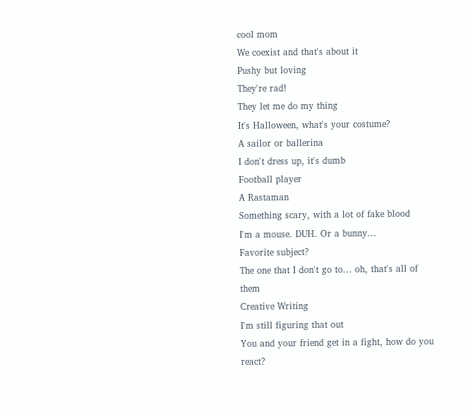cool mom
We coexist and that's about it
Pushy but loving
They're rad!
They let me do my thing
It's Halloween, what's your costume?
A sailor or ballerina
I don't dress up, it's dumb
Football player
A Rastaman
Something scary, with a lot of fake blood
I'm a mouse. DUH. Or a bunny...
Favorite subject?
The one that I don't go to... oh, that's all of them
Creative Writing
I'm still figuring that out
You and your friend get in a fight, how do you react?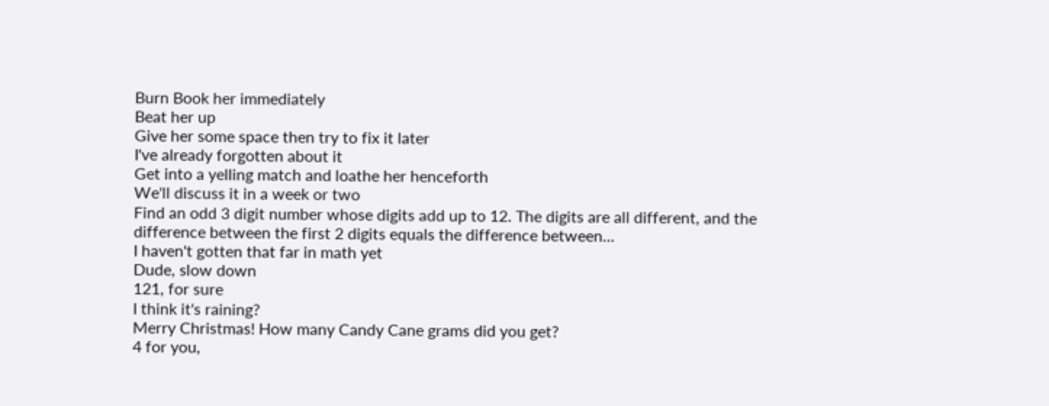Burn Book her immediately
Beat her up
Give her some space then try to fix it later
I've already forgotten about it
Get into a yelling match and loathe her henceforth
We'll discuss it in a week or two
Find an odd 3 digit number whose digits add up to 12. The digits are all different, and the difference between the first 2 digits equals the difference between...
I haven't gotten that far in math yet
Dude, slow down
121, for sure
I think it's raining?
Merry Christmas! How many Candy Cane grams did you get?
4 for you,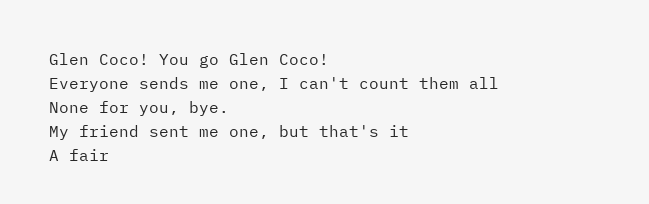Glen Coco! You go Glen Coco!
Everyone sends me one, I can't count them all
None for you, bye.
My friend sent me one, but that's it
A fair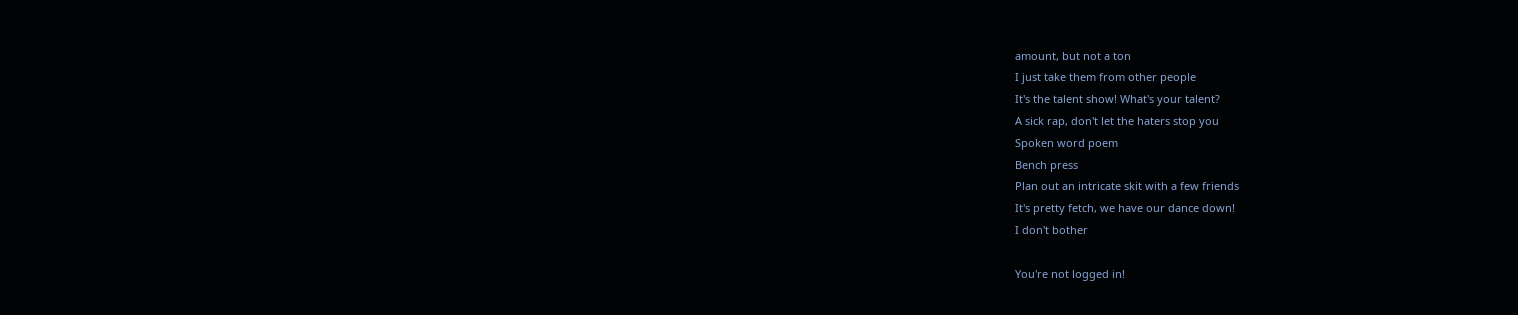amount, but not a ton
I just take them from other people
It's the talent show! What's your talent?
A sick rap, don't let the haters stop you
Spoken word poem
Bench press
Plan out an intricate skit with a few friends
It's pretty fetch, we have our dance down!
I don't bother

You're not logged in!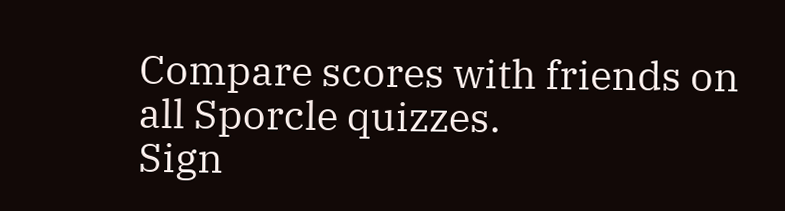Compare scores with friends on all Sporcle quizzes.
Sign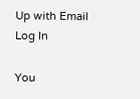Up with Email
Log In

You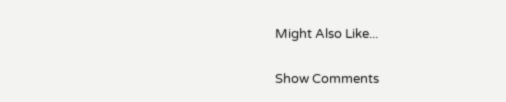Might Also Like...

Show Comments